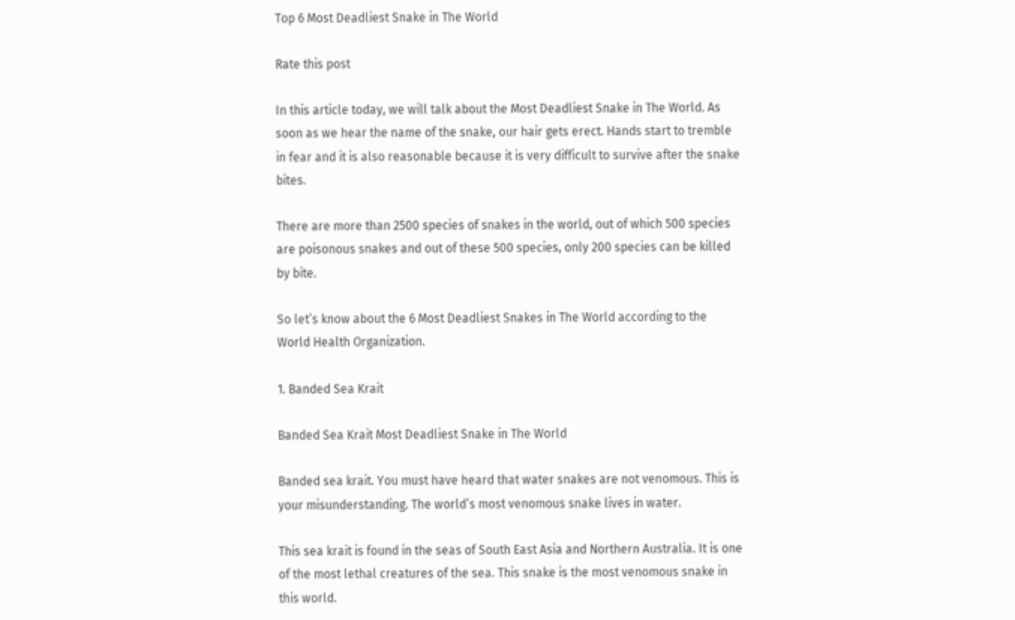Top 6 Most Deadliest Snake in The World

Rate this post

In this article today, we will talk about the Most Deadliest Snake in The World. As soon as we hear the name of the snake, our hair gets erect. Hands start to tremble in fear and it is also reasonable because it is very difficult to survive after the snake bites.

There are more than 2500 species of snakes in the world, out of which 500 species are poisonous snakes and out of these 500 species, only 200 species can be killed by bite.

So let’s know about the 6 Most Deadliest Snakes in The World according to the World Health Organization.

1. Banded Sea Krait

Banded Sea Krait Most Deadliest Snake in The World

Banded sea krait. You must have heard that water snakes are not venomous. This is your misunderstanding. The world’s most venomous snake lives in water.

This sea krait is found in the seas of South East Asia and Northern Australia. It is one of the most lethal creatures of the sea. This snake is the most venomous snake in this world.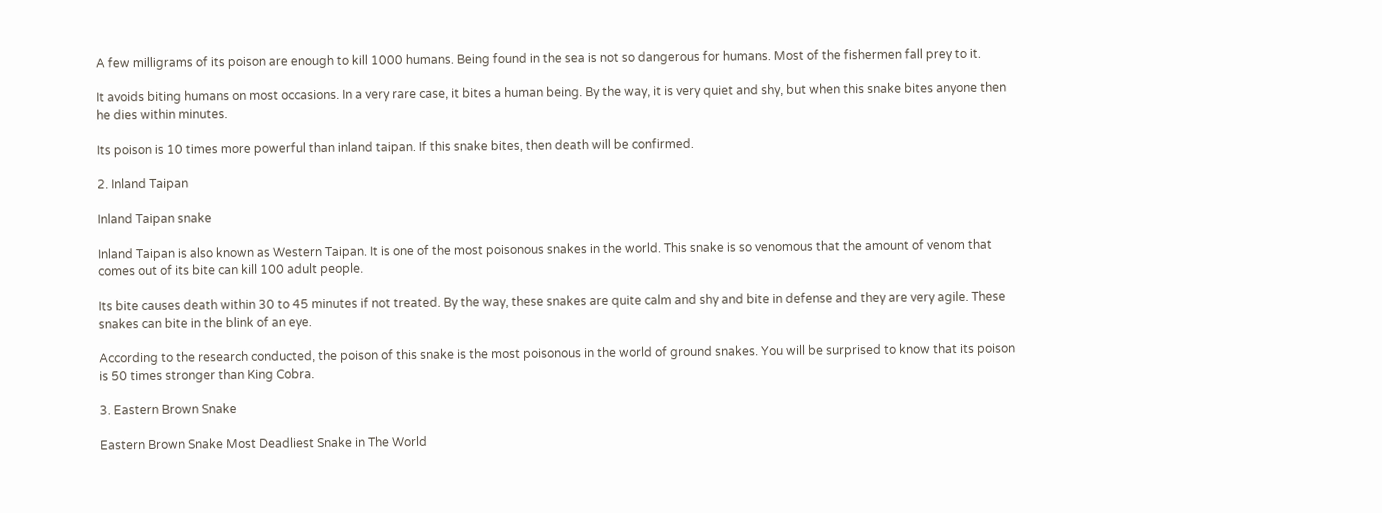A few milligrams of its poison are enough to kill 1000 humans. Being found in the sea is not so dangerous for humans. Most of the fishermen fall prey to it.

It avoids biting humans on most occasions. In a very rare case, it bites a human being. By the way, it is very quiet and shy, but when this snake bites anyone then he dies within minutes.

Its poison is 10 times more powerful than inland taipan. If this snake bites, then death will be confirmed.

2. Inland Taipan

Inland Taipan snake

Inland Taipan is also known as Western Taipan. It is one of the most poisonous snakes in the world. This snake is so venomous that the amount of venom that comes out of its bite can kill 100 adult people.

Its bite causes death within 30 to 45 minutes if not treated. By the way, these snakes are quite calm and shy and bite in defense and they are very agile. These snakes can bite in the blink of an eye.

According to the research conducted, the poison of this snake is the most poisonous in the world of ground snakes. You will be surprised to know that its poison is 50 times stronger than King Cobra.

3. Eastern Brown Snake

Eastern Brown Snake Most Deadliest Snake in The World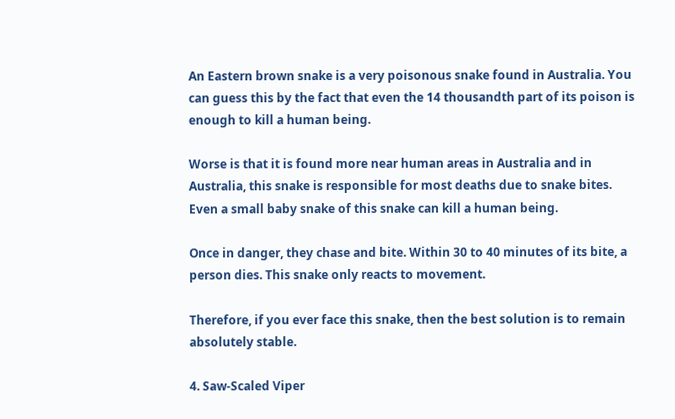An Eastern brown snake is a very poisonous snake found in Australia. You can guess this by the fact that even the 14 thousandth part of its poison is enough to kill a human being.

Worse is that it is found more near human areas in Australia and in Australia, this snake is responsible for most deaths due to snake bites. Even a small baby snake of this snake can kill a human being.

Once in danger, they chase and bite. Within 30 to 40 minutes of its bite, a person dies. This snake only reacts to movement.

Therefore, if you ever face this snake, then the best solution is to remain absolutely stable.

4. Saw-Scaled Viper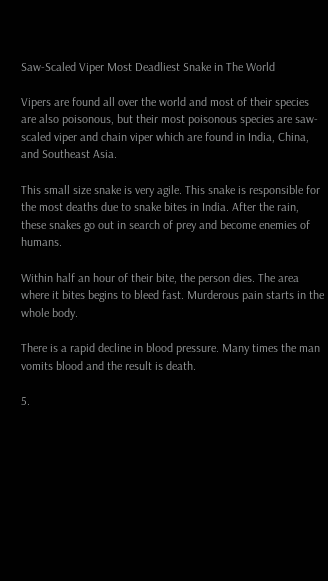Saw-Scaled Viper Most Deadliest Snake in The World

Vipers are found all over the world and most of their species are also poisonous, but their most poisonous species are saw-scaled viper and chain viper which are found in India, China, and Southeast Asia.

This small size snake is very agile. This snake is responsible for the most deaths due to snake bites in India. After the rain, these snakes go out in search of prey and become enemies of humans.

Within half an hour of their bite, the person dies. The area where it bites begins to bleed fast. Murderous pain starts in the whole body.

There is a rapid decline in blood pressure. Many times the man vomits blood and the result is death.

5.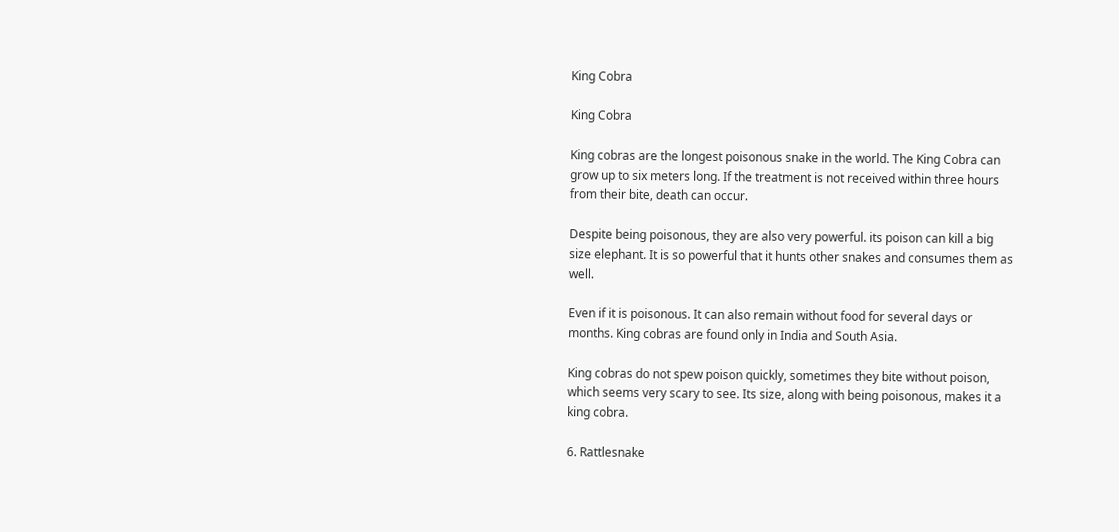King Cobra

King Cobra

King cobras are the longest poisonous snake in the world. The King Cobra can grow up to six meters long. If the treatment is not received within three hours from their bite, death can occur.

Despite being poisonous, they are also very powerful. its poison can kill a big size elephant. It is so powerful that it hunts other snakes and consumes them as well.

Even if it is poisonous. It can also remain without food for several days or months. King cobras are found only in India and South Asia.

King cobras do not spew poison quickly, sometimes they bite without poison, which seems very scary to see. Its size, along with being poisonous, makes it a king cobra.

6. Rattlesnake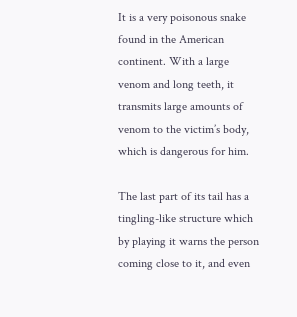It is a very poisonous snake found in the American continent. With a large venom and long teeth, it transmits large amounts of venom to the victim’s body, which is dangerous for him.

The last part of its tail has a tingling-like structure which by playing it warns the person coming close to it, and even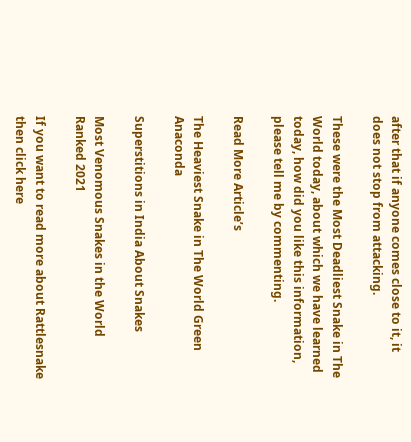after that if anyone comes close to it, it does not stop from attacking.

These were the Most Deadliest Snake in The World today, about which we have learned today, how did you like this information, please tell me by commenting.

Read More Article’s

The Heaviest Snake in The World Green Anaconda

Superstitions in India About Snakes

Most Venomous Snakes in the World Ranked 2021

If you want to read more about Rattlesnake then click here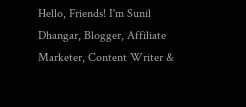Hello, Friends! I'm Sunil Dhangar, Blogger, Affiliate Marketer, Content Writer &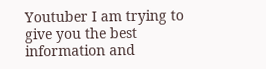Youtuber I am trying to give you the best information and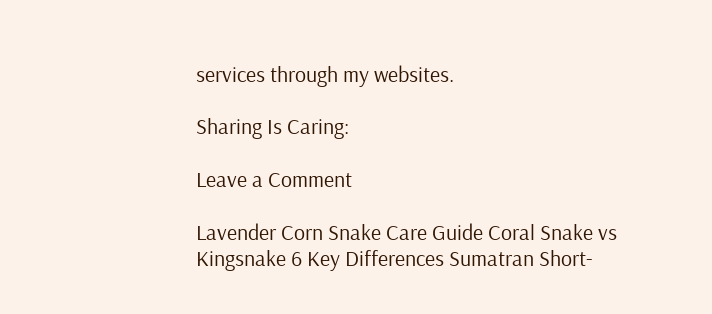services through my websites.

Sharing Is Caring:

Leave a Comment

Lavender Corn Snake Care Guide Coral Snake vs Kingsnake 6 Key Differences Sumatran Short-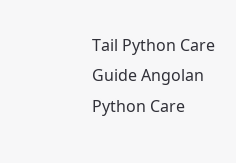Tail Python Care Guide Angolan Python Care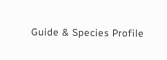Guide & Species Profile